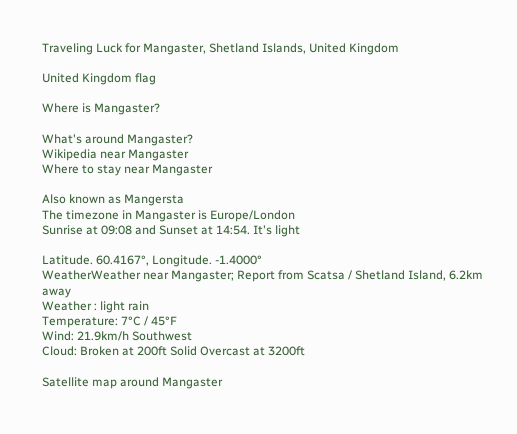Traveling Luck for Mangaster, Shetland Islands, United Kingdom

United Kingdom flag

Where is Mangaster?

What's around Mangaster?
Wikipedia near Mangaster
Where to stay near Mangaster

Also known as Mangersta
The timezone in Mangaster is Europe/London
Sunrise at 09:08 and Sunset at 14:54. It's light

Latitude. 60.4167°, Longitude. -1.4000°
WeatherWeather near Mangaster; Report from Scatsa / Shetland Island, 6.2km away
Weather : light rain
Temperature: 7°C / 45°F
Wind: 21.9km/h Southwest
Cloud: Broken at 200ft Solid Overcast at 3200ft

Satellite map around Mangaster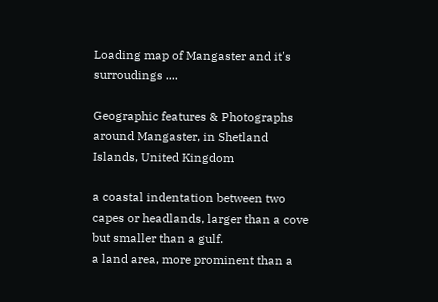Loading map of Mangaster and it's surroudings ....

Geographic features & Photographs around Mangaster, in Shetland Islands, United Kingdom

a coastal indentation between two capes or headlands, larger than a cove but smaller than a gulf.
a land area, more prominent than a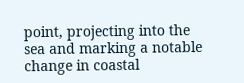point, projecting into the sea and marking a notable change in coastal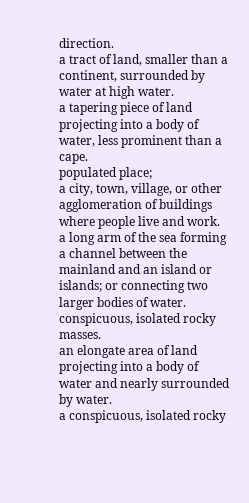direction.
a tract of land, smaller than a continent, surrounded by water at high water.
a tapering piece of land projecting into a body of water, less prominent than a cape.
populated place;
a city, town, village, or other agglomeration of buildings where people live and work.
a long arm of the sea forming a channel between the mainland and an island or islands; or connecting two larger bodies of water.
conspicuous, isolated rocky masses.
an elongate area of land projecting into a body of water and nearly surrounded by water.
a conspicuous, isolated rocky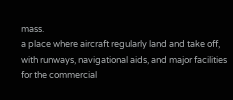mass.
a place where aircraft regularly land and take off, with runways, navigational aids, and major facilities for the commercial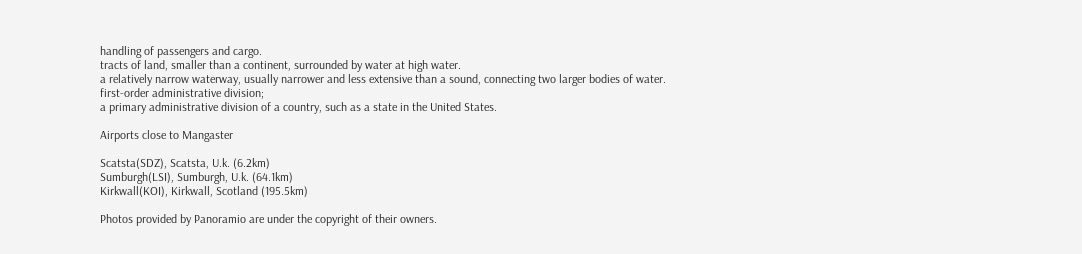handling of passengers and cargo.
tracts of land, smaller than a continent, surrounded by water at high water.
a relatively narrow waterway, usually narrower and less extensive than a sound, connecting two larger bodies of water.
first-order administrative division;
a primary administrative division of a country, such as a state in the United States.

Airports close to Mangaster

Scatsta(SDZ), Scatsta, U.k. (6.2km)
Sumburgh(LSI), Sumburgh, U.k. (64.1km)
Kirkwall(KOI), Kirkwall, Scotland (195.5km)

Photos provided by Panoramio are under the copyright of their owners.